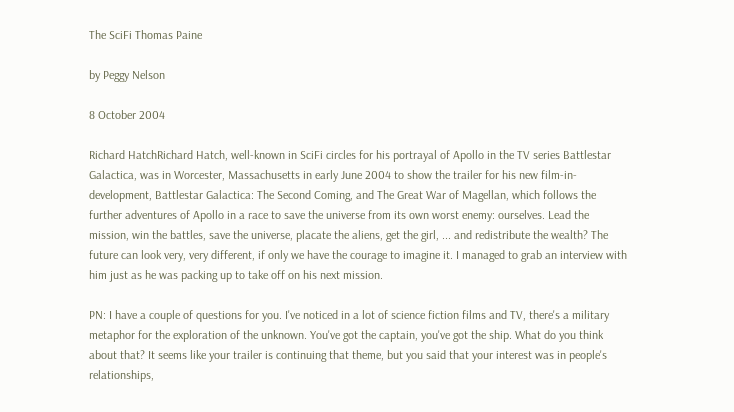The SciFi Thomas Paine

by Peggy Nelson

8 October 2004

Richard HatchRichard Hatch, well-known in SciFi circles for his portrayal of Apollo in the TV series Battlestar Galactica, was in Worcester, Massachusetts in early June 2004 to show the trailer for his new film-in-development, Battlestar Galactica: The Second Coming, and The Great War of Magellan, which follows the further adventures of Apollo in a race to save the universe from its own worst enemy: ourselves. Lead the mission, win the battles, save the universe, placate the aliens, get the girl, ... and redistribute the wealth? The future can look very, very different, if only we have the courage to imagine it. I managed to grab an interview with him just as he was packing up to take off on his next mission.

PN: I have a couple of questions for you. I've noticed in a lot of science fiction films and TV, there's a military metaphor for the exploration of the unknown. You've got the captain, you've got the ship. What do you think about that? It seems like your trailer is continuing that theme, but you said that your interest was in people's relationships,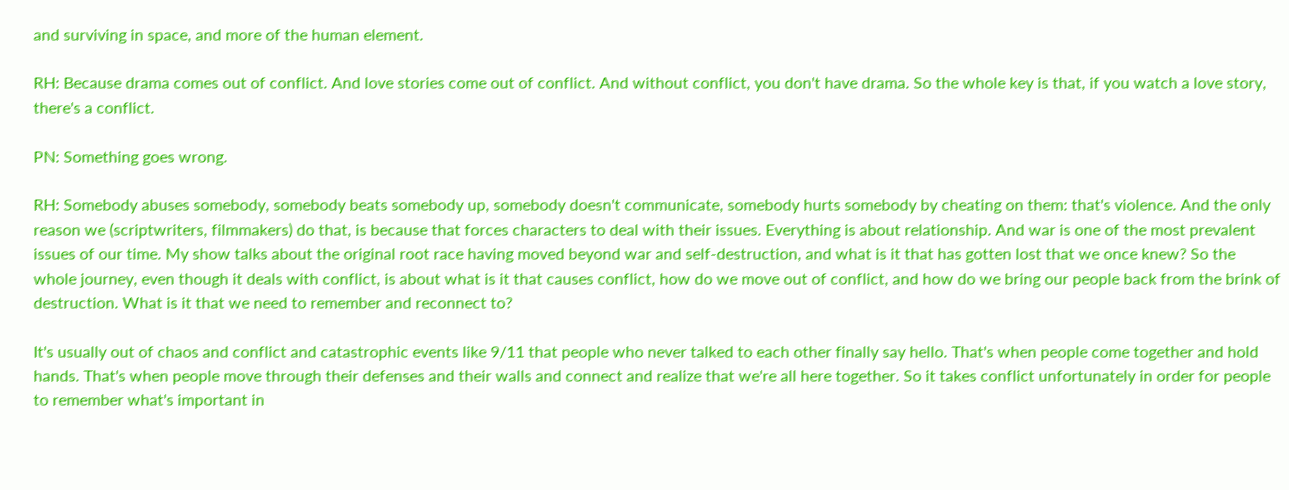and surviving in space, and more of the human element.

RH: Because drama comes out of conflict. And love stories come out of conflict. And without conflict, you don't have drama. So the whole key is that, if you watch a love story, there's a conflict.

PN: Something goes wrong.

RH: Somebody abuses somebody, somebody beats somebody up, somebody doesn't communicate, somebody hurts somebody by cheating on them: that's violence. And the only reason we (scriptwriters, filmmakers) do that, is because that forces characters to deal with their issues. Everything is about relationship. And war is one of the most prevalent issues of our time. My show talks about the original root race having moved beyond war and self-destruction, and what is it that has gotten lost that we once knew? So the whole journey, even though it deals with conflict, is about what is it that causes conflict, how do we move out of conflict, and how do we bring our people back from the brink of destruction. What is it that we need to remember and reconnect to?

It's usually out of chaos and conflict and catastrophic events like 9/11 that people who never talked to each other finally say hello. That's when people come together and hold hands. That's when people move through their defenses and their walls and connect and realize that we're all here together. So it takes conflict unfortunately in order for people to remember what's important in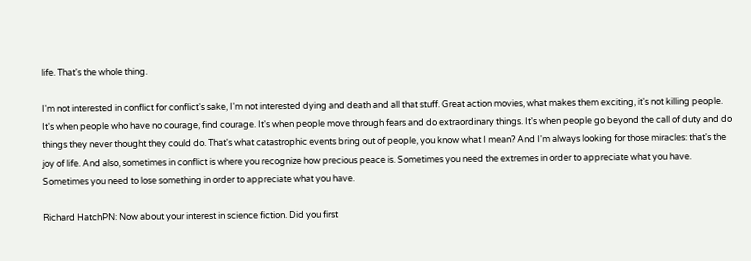life. That's the whole thing.

I'm not interested in conflict for conflict's sake, I'm not interested dying and death and all that stuff. Great action movies, what makes them exciting, it's not killing people. It's when people who have no courage, find courage. It's when people move through fears and do extraordinary things. It's when people go beyond the call of duty and do things they never thought they could do. That's what catastrophic events bring out of people, you know what I mean? And I'm always looking for those miracles: that's the joy of life. And also, sometimes in conflict is where you recognize how precious peace is. Sometimes you need the extremes in order to appreciate what you have. Sometimes you need to lose something in order to appreciate what you have.

Richard HatchPN: Now about your interest in science fiction. Did you first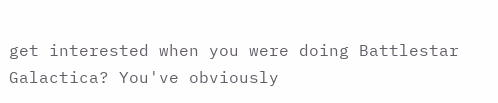get interested when you were doing Battlestar Galactica? You've obviously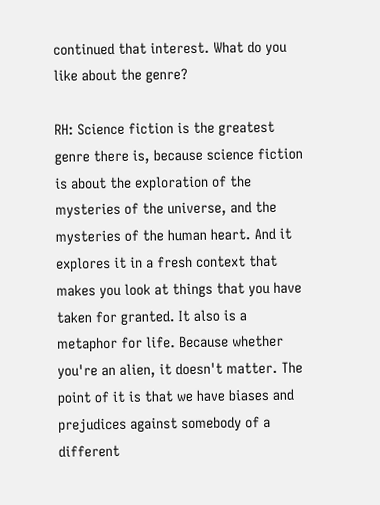continued that interest. What do you like about the genre?

RH: Science fiction is the greatest genre there is, because science fiction is about the exploration of the mysteries of the universe, and the mysteries of the human heart. And it explores it in a fresh context that makes you look at things that you have taken for granted. It also is a metaphor for life. Because whether you're an alien, it doesn't matter. The point of it is that we have biases and prejudices against somebody of a different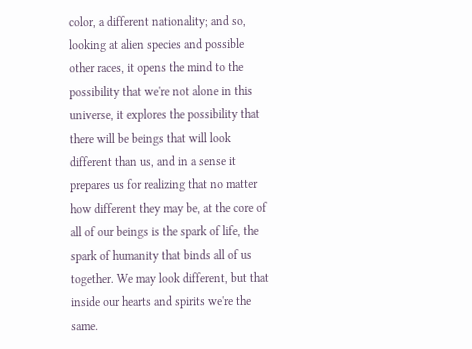color, a different nationality; and so, looking at alien species and possible other races, it opens the mind to the possibility that we're not alone in this universe, it explores the possibility that there will be beings that will look different than us, and in a sense it prepares us for realizing that no matter how different they may be, at the core of all of our beings is the spark of life, the spark of humanity that binds all of us together. We may look different, but that inside our hearts and spirits we're the same.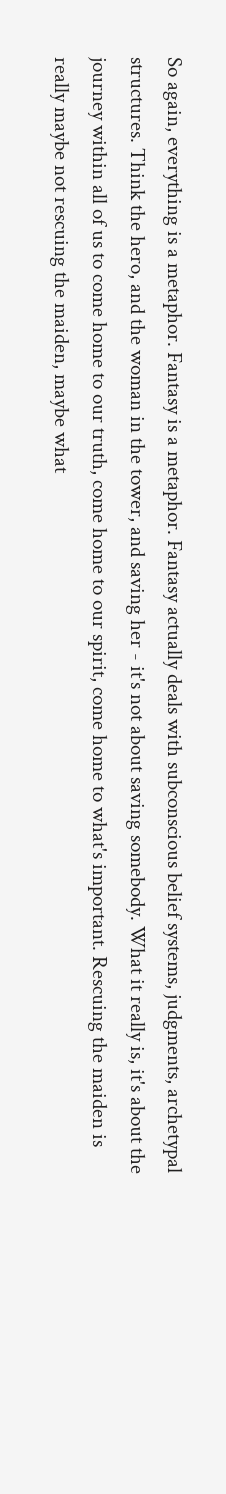So again, everything is a metaphor. Fantasy is a metaphor. Fantasy actually deals with subconscious belief systems, judgments, archetypal structures. Think the hero, and the woman in the tower, and saving her - it's not about saving somebody. What it really is, it's about the journey within all of us to come home to our truth, come home to our spirit, come home to what's important. Rescuing the maiden is really maybe not rescuing the maiden, maybe what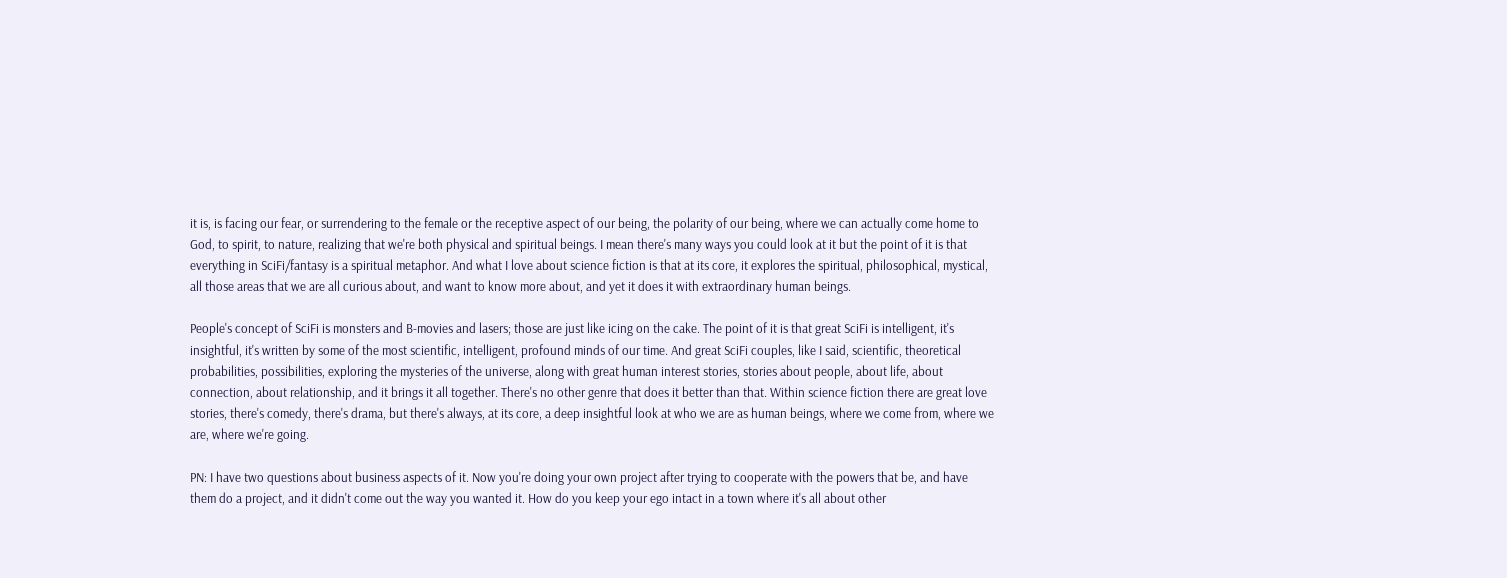it is, is facing our fear, or surrendering to the female or the receptive aspect of our being, the polarity of our being, where we can actually come home to God, to spirit, to nature, realizing that we're both physical and spiritual beings. I mean there's many ways you could look at it but the point of it is that everything in SciFi/fantasy is a spiritual metaphor. And what I love about science fiction is that at its core, it explores the spiritual, philosophical, mystical, all those areas that we are all curious about, and want to know more about, and yet it does it with extraordinary human beings.

People's concept of SciFi is monsters and B-movies and lasers; those are just like icing on the cake. The point of it is that great SciFi is intelligent, it's insightful, it's written by some of the most scientific, intelligent, profound minds of our time. And great SciFi couples, like I said, scientific, theoretical probabilities, possibilities, exploring the mysteries of the universe, along with great human interest stories, stories about people, about life, about connection, about relationship, and it brings it all together. There's no other genre that does it better than that. Within science fiction there are great love stories, there's comedy, there's drama, but there's always, at its core, a deep insightful look at who we are as human beings, where we come from, where we are, where we're going.

PN: I have two questions about business aspects of it. Now you're doing your own project after trying to cooperate with the powers that be, and have them do a project, and it didn't come out the way you wanted it. How do you keep your ego intact in a town where it's all about other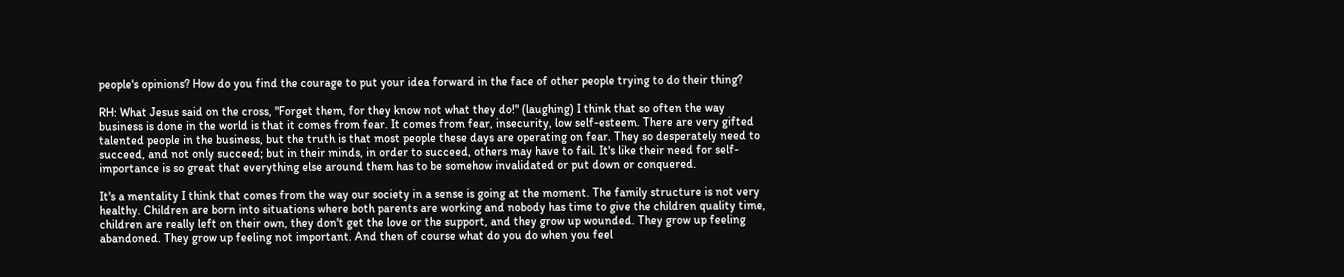people's opinions? How do you find the courage to put your idea forward in the face of other people trying to do their thing?

RH: What Jesus said on the cross, "Forget them, for they know not what they do!" (laughing) I think that so often the way business is done in the world is that it comes from fear. It comes from fear, insecurity, low self-esteem. There are very gifted talented people in the business, but the truth is that most people these days are operating on fear. They so desperately need to succeed, and not only succeed; but in their minds, in order to succeed, others may have to fail. It's like their need for self-importance is so great that everything else around them has to be somehow invalidated or put down or conquered.

It's a mentality I think that comes from the way our society in a sense is going at the moment. The family structure is not very healthy. Children are born into situations where both parents are working and nobody has time to give the children quality time, children are really left on their own, they don't get the love or the support, and they grow up wounded. They grow up feeling abandoned. They grow up feeling not important. And then of course what do you do when you feel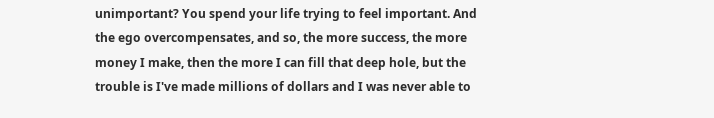unimportant? You spend your life trying to feel important. And the ego overcompensates, and so, the more success, the more money I make, then the more I can fill that deep hole, but the trouble is I've made millions of dollars and I was never able to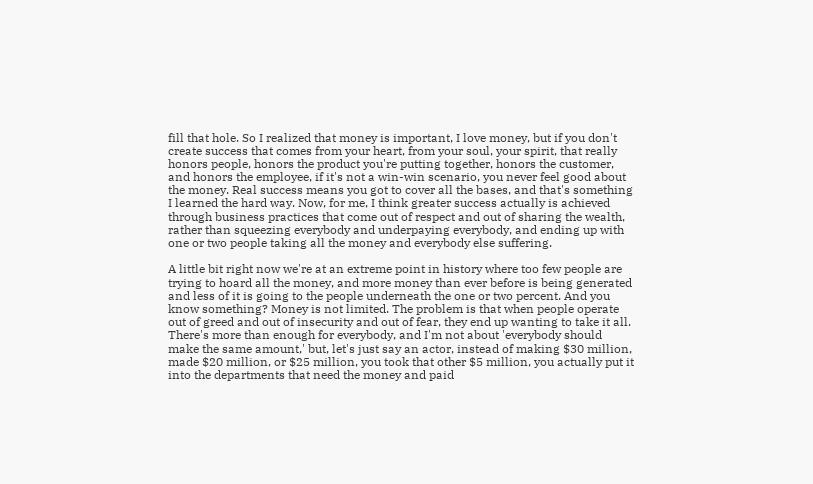fill that hole. So I realized that money is important, I love money, but if you don't create success that comes from your heart, from your soul, your spirit, that really honors people, honors the product you're putting together, honors the customer, and honors the employee, if it's not a win-win scenario, you never feel good about the money. Real success means you got to cover all the bases, and that's something I learned the hard way. Now, for me, I think greater success actually is achieved through business practices that come out of respect and out of sharing the wealth, rather than squeezing everybody and underpaying everybody, and ending up with one or two people taking all the money and everybody else suffering.

A little bit right now we're at an extreme point in history where too few people are trying to hoard all the money, and more money than ever before is being generated and less of it is going to the people underneath the one or two percent. And you know something? Money is not limited. The problem is that when people operate out of greed and out of insecurity and out of fear, they end up wanting to take it all. There's more than enough for everybody, and I'm not about 'everybody should make the same amount,' but, let's just say an actor, instead of making $30 million, made $20 million, or $25 million, you took that other $5 million, you actually put it into the departments that need the money and paid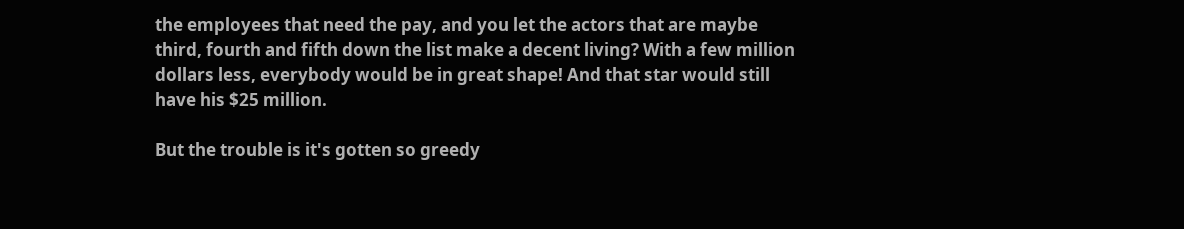the employees that need the pay, and you let the actors that are maybe third, fourth and fifth down the list make a decent living? With a few million dollars less, everybody would be in great shape! And that star would still have his $25 million.

But the trouble is it's gotten so greedy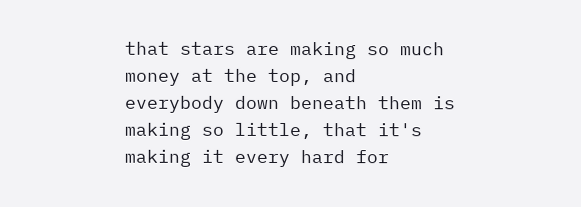that stars are making so much money at the top, and everybody down beneath them is making so little, that it's making it every hard for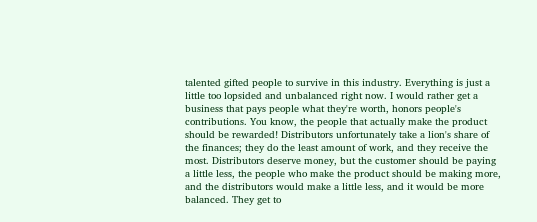talented gifted people to survive in this industry. Everything is just a little too lopsided and unbalanced right now. I would rather get a business that pays people what they're worth, honors people's contributions. You know, the people that actually make the product should be rewarded! Distributors unfortunately take a lion's share of the finances; they do the least amount of work, and they receive the most. Distributors deserve money, but the customer should be paying a little less, the people who make the product should be making more, and the distributors would make a little less, and it would be more balanced. They get to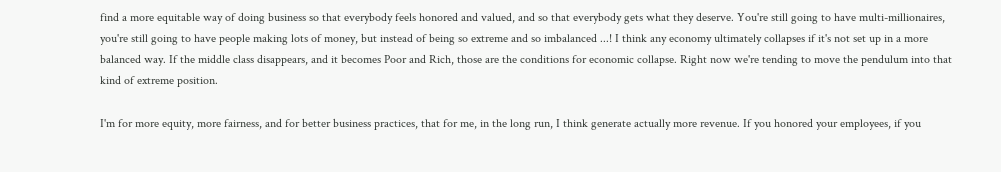find a more equitable way of doing business so that everybody feels honored and valued, and so that everybody gets what they deserve. You're still going to have multi-millionaires, you're still going to have people making lots of money, but instead of being so extreme and so imbalanced ...! I think any economy ultimately collapses if it's not set up in a more balanced way. If the middle class disappears, and it becomes Poor and Rich, those are the conditions for economic collapse. Right now we're tending to move the pendulum into that kind of extreme position.

I'm for more equity, more fairness, and for better business practices, that for me, in the long run, I think generate actually more revenue. If you honored your employees, if you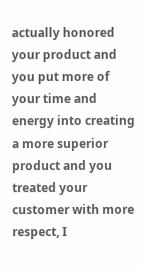actually honored your product and you put more of your time and energy into creating a more superior product and you treated your customer with more respect, I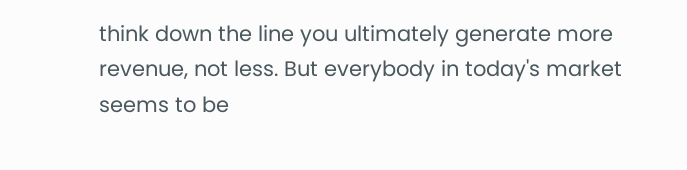think down the line you ultimately generate more revenue, not less. But everybody in today's market seems to be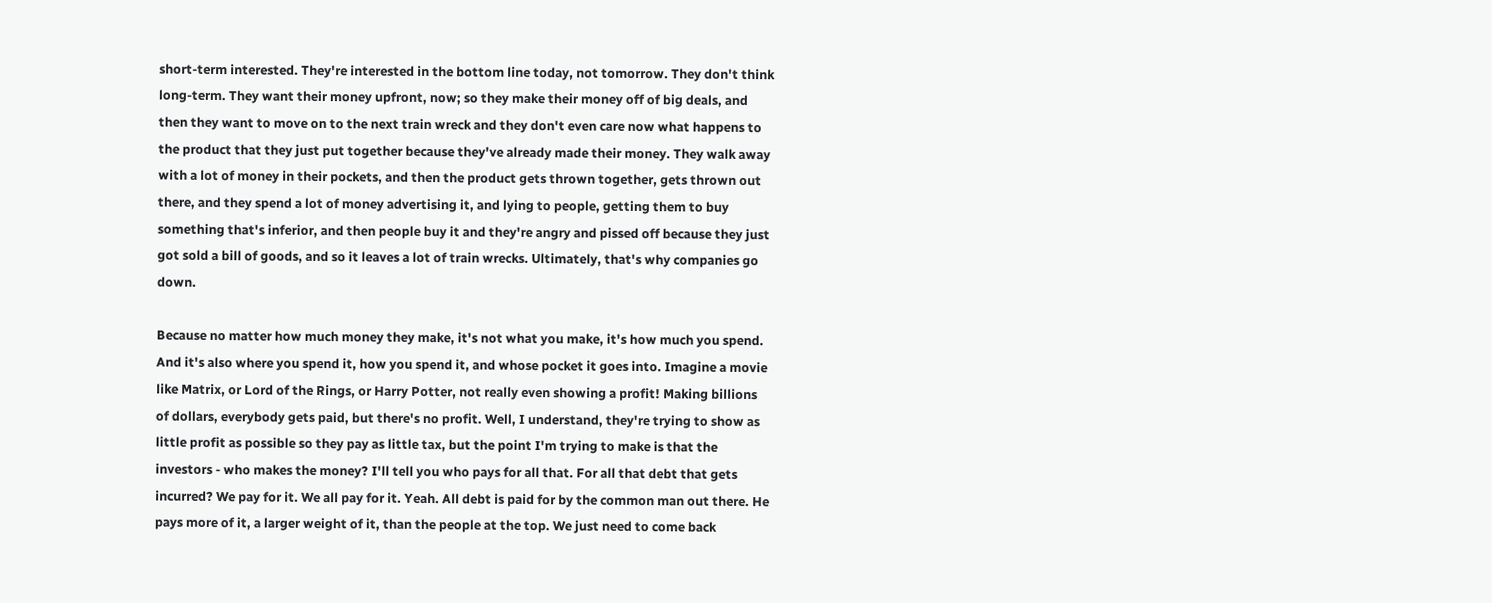short-term interested. They're interested in the bottom line today, not tomorrow. They don't think long-term. They want their money upfront, now; so they make their money off of big deals, and then they want to move on to the next train wreck and they don't even care now what happens to the product that they just put together because they've already made their money. They walk away with a lot of money in their pockets, and then the product gets thrown together, gets thrown out there, and they spend a lot of money advertising it, and lying to people, getting them to buy something that's inferior, and then people buy it and they're angry and pissed off because they just got sold a bill of goods, and so it leaves a lot of train wrecks. Ultimately, that's why companies go down.

Because no matter how much money they make, it's not what you make, it's how much you spend. And it's also where you spend it, how you spend it, and whose pocket it goes into. Imagine a movie like Matrix, or Lord of the Rings, or Harry Potter, not really even showing a profit! Making billions of dollars, everybody gets paid, but there's no profit. Well, I understand, they're trying to show as little profit as possible so they pay as little tax, but the point I'm trying to make is that the investors - who makes the money? I'll tell you who pays for all that. For all that debt that gets incurred? We pay for it. We all pay for it. Yeah. All debt is paid for by the common man out there. He pays more of it, a larger weight of it, than the people at the top. We just need to come back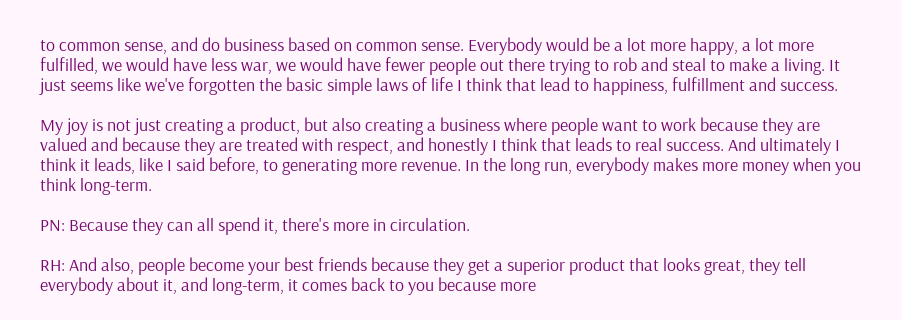to common sense, and do business based on common sense. Everybody would be a lot more happy, a lot more fulfilled, we would have less war, we would have fewer people out there trying to rob and steal to make a living. It just seems like we've forgotten the basic simple laws of life I think that lead to happiness, fulfillment and success.

My joy is not just creating a product, but also creating a business where people want to work because they are valued and because they are treated with respect, and honestly I think that leads to real success. And ultimately I think it leads, like I said before, to generating more revenue. In the long run, everybody makes more money when you think long-term.

PN: Because they can all spend it, there's more in circulation.

RH: And also, people become your best friends because they get a superior product that looks great, they tell everybody about it, and long-term, it comes back to you because more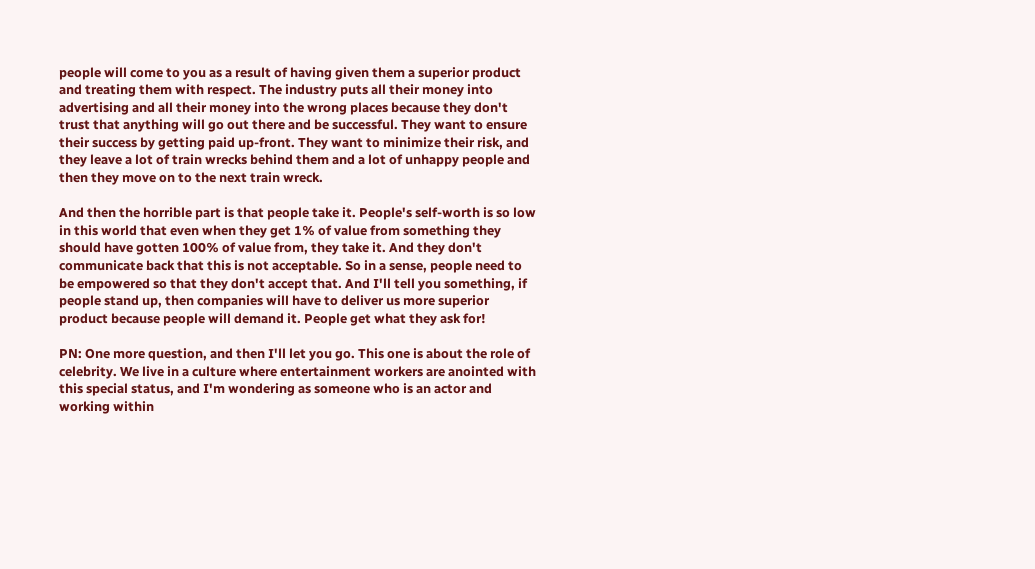people will come to you as a result of having given them a superior product and treating them with respect. The industry puts all their money into advertising and all their money into the wrong places because they don't trust that anything will go out there and be successful. They want to ensure their success by getting paid up-front. They want to minimize their risk, and they leave a lot of train wrecks behind them and a lot of unhappy people and then they move on to the next train wreck.

And then the horrible part is that people take it. People's self-worth is so low in this world that even when they get 1% of value from something they should have gotten 100% of value from, they take it. And they don't communicate back that this is not acceptable. So in a sense, people need to be empowered so that they don't accept that. And I'll tell you something, if people stand up, then companies will have to deliver us more superior product because people will demand it. People get what they ask for!

PN: One more question, and then I'll let you go. This one is about the role of celebrity. We live in a culture where entertainment workers are anointed with this special status, and I'm wondering as someone who is an actor and working within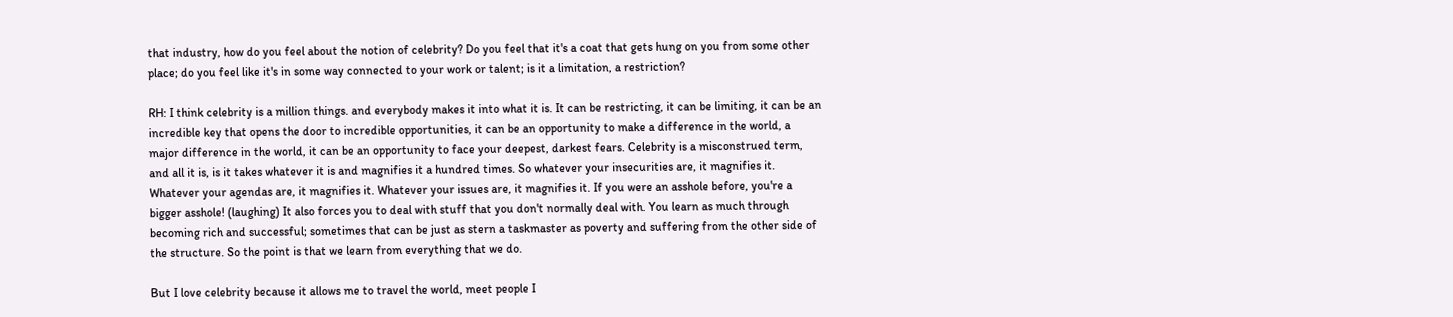that industry, how do you feel about the notion of celebrity? Do you feel that it's a coat that gets hung on you from some other place; do you feel like it's in some way connected to your work or talent; is it a limitation, a restriction?

RH: I think celebrity is a million things. and everybody makes it into what it is. It can be restricting, it can be limiting, it can be an incredible key that opens the door to incredible opportunities, it can be an opportunity to make a difference in the world, a major difference in the world, it can be an opportunity to face your deepest, darkest fears. Celebrity is a misconstrued term, and all it is, is it takes whatever it is and magnifies it a hundred times. So whatever your insecurities are, it magnifies it. Whatever your agendas are, it magnifies it. Whatever your issues are, it magnifies it. If you were an asshole before, you're a bigger asshole! (laughing) It also forces you to deal with stuff that you don't normally deal with. You learn as much through becoming rich and successful; sometimes that can be just as stern a taskmaster as poverty and suffering from the other side of the structure. So the point is that we learn from everything that we do.

But I love celebrity because it allows me to travel the world, meet people I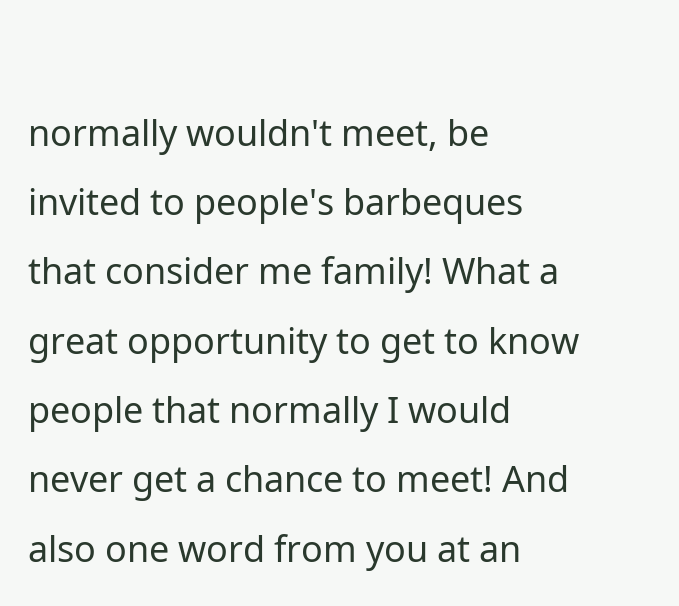normally wouldn't meet, be invited to people's barbeques that consider me family! What a great opportunity to get to know people that normally I would never get a chance to meet! And also one word from you at an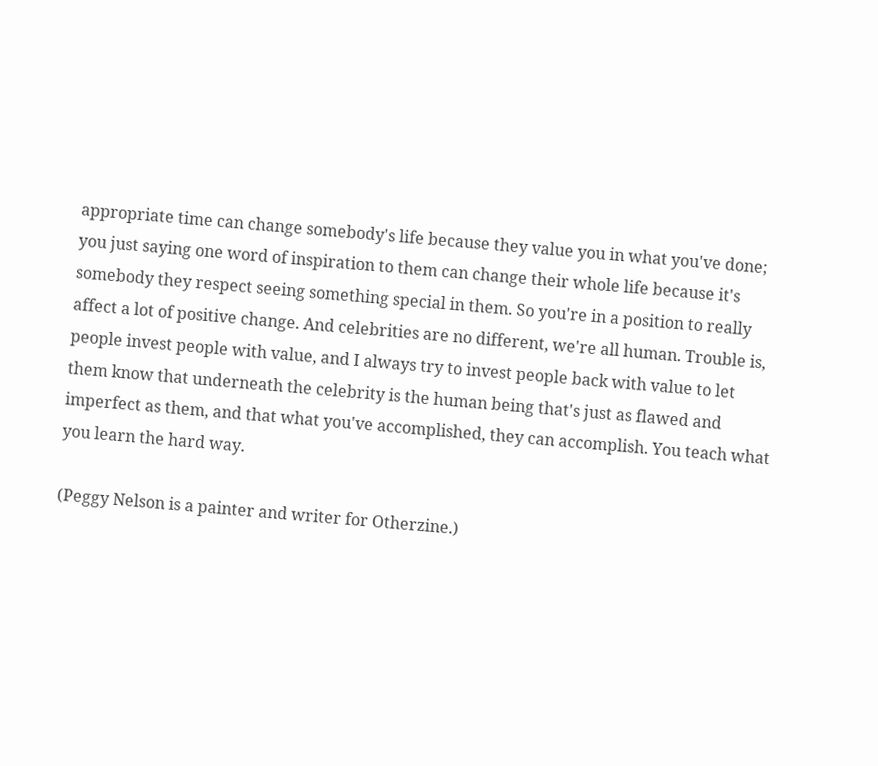appropriate time can change somebody's life because they value you in what you've done; you just saying one word of inspiration to them can change their whole life because it's somebody they respect seeing something special in them. So you're in a position to really affect a lot of positive change. And celebrities are no different, we're all human. Trouble is, people invest people with value, and I always try to invest people back with value to let them know that underneath the celebrity is the human being that's just as flawed and imperfect as them, and that what you've accomplished, they can accomplish. You teach what you learn the hard way.

(Peggy Nelson is a painter and writer for Otherzine.)